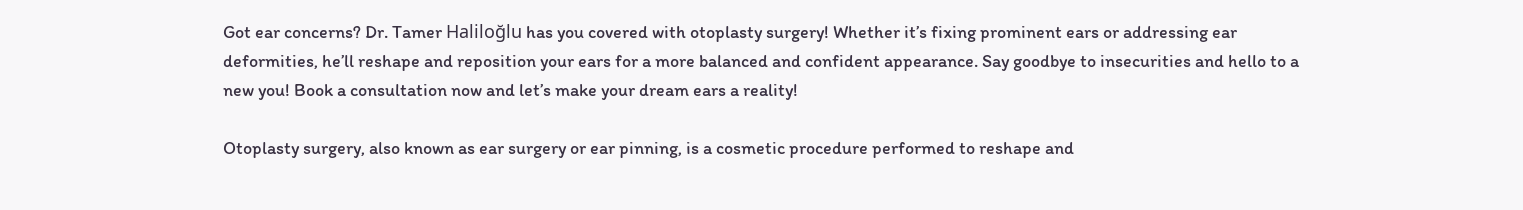Got ear concerns? Dr. Tamer Haliloğlu has you covered with otoplasty surgery! Whether it’s fixing prominent ears or addressing ear deformities, he’ll reshape and reposition your ears for a more balanced and confident appearance. Say goodbye to insecurities and hello to a new you! Book a consultation now and let’s make your dream ears a reality!

Otoplasty surgery, also known as ear surgery or ear pinning, is a cosmetic procedure performed to reshape and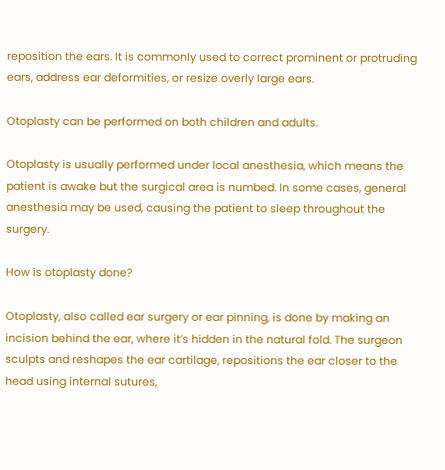reposition the ears. It is commonly used to correct prominent or protruding ears, address ear deformities, or resize overly large ears.

Otoplasty can be performed on both children and adults.

Otoplasty is usually performed under local anesthesia, which means the patient is awake but the surgical area is numbed. In some cases, general anesthesia may be used, causing the patient to sleep throughout the surgery.

How is otoplasty done?

Otoplasty, also called ear surgery or ear pinning, is done by making an incision behind the ear, where it’s hidden in the natural fold. The surgeon sculpts and reshapes the ear cartilage, repositions the ear closer to the head using internal sutures,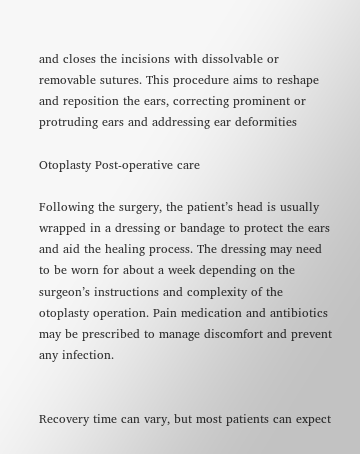and closes the incisions with dissolvable or removable sutures. This procedure aims to reshape and reposition the ears, correcting prominent or protruding ears and addressing ear deformities

Otoplasty Post-operative care

Following the surgery, the patient’s head is usually wrapped in a dressing or bandage to protect the ears and aid the healing process. The dressing may need to be worn for about a week depending on the surgeon’s instructions and complexity of the otoplasty operation. Pain medication and antibiotics may be prescribed to manage discomfort and prevent any infection.


Recovery time can vary, but most patients can expect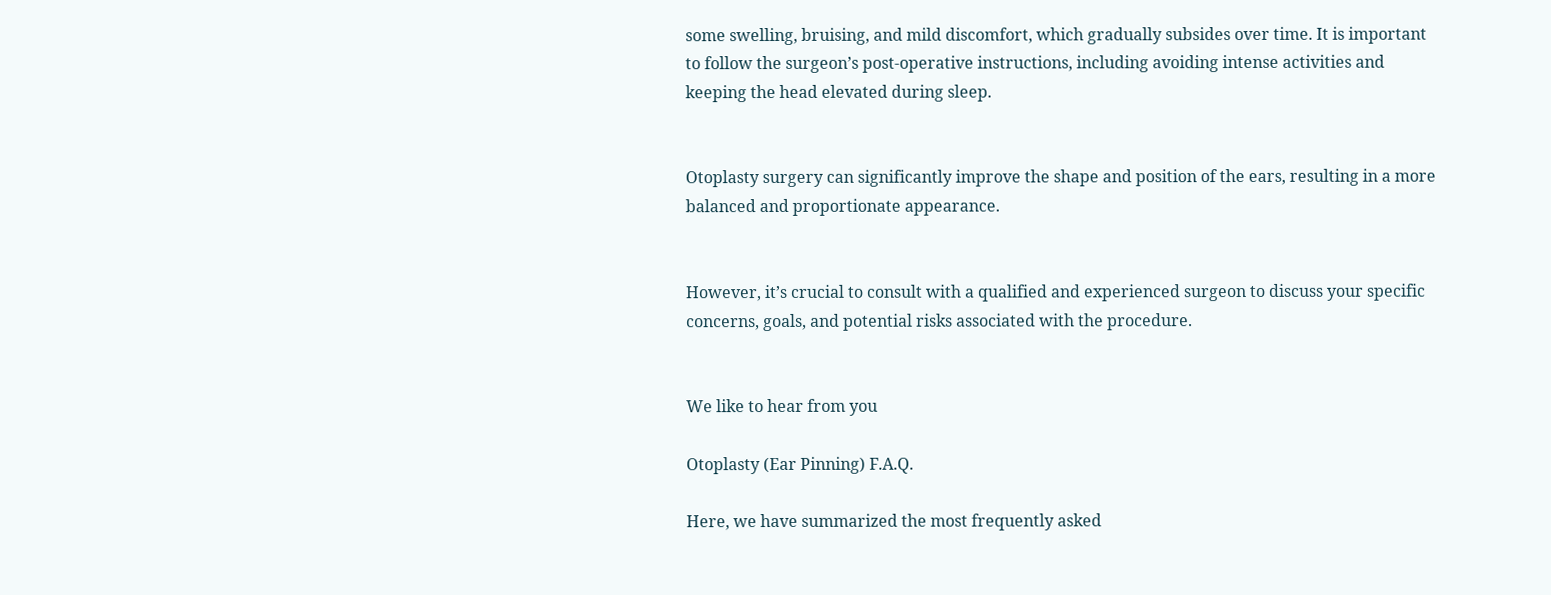some swelling, bruising, and mild discomfort, which gradually subsides over time. It is important to follow the surgeon’s post-operative instructions, including avoiding intense activities and keeping the head elevated during sleep.


Otoplasty surgery can significantly improve the shape and position of the ears, resulting in a more balanced and proportionate appearance.


However, it’s crucial to consult with a qualified and experienced surgeon to discuss your specific concerns, goals, and potential risks associated with the procedure.


We like to hear from you

Otoplasty (Ear Pinning) F.A.Q.

Here, we have summarized the most frequently asked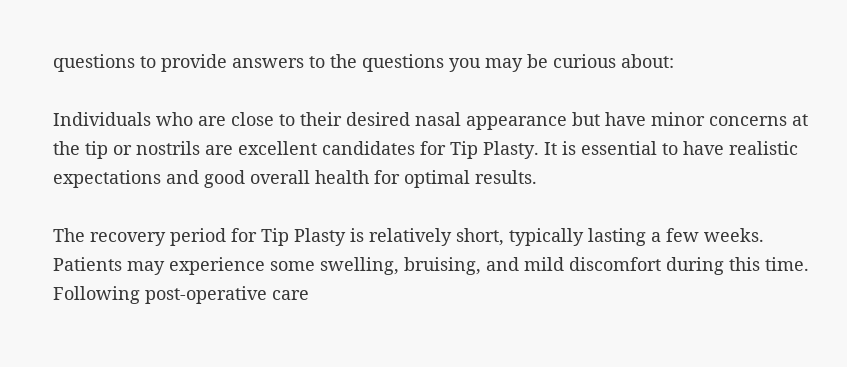questions to provide answers to the questions you may be curious about:

Individuals who are close to their desired nasal appearance but have minor concerns at the tip or nostrils are excellent candidates for Tip Plasty. It is essential to have realistic expectations and good overall health for optimal results.

The recovery period for Tip Plasty is relatively short, typically lasting a few weeks. Patients may experience some swelling, bruising, and mild discomfort during this time. Following post-operative care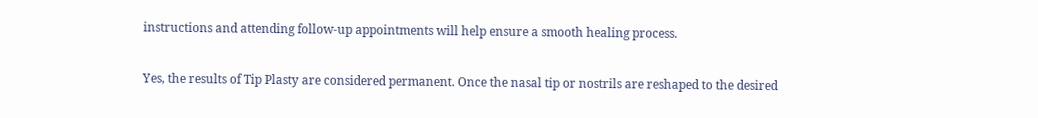instructions and attending follow-up appointments will help ensure a smooth healing process.

Yes, the results of Tip Plasty are considered permanent. Once the nasal tip or nostrils are reshaped to the desired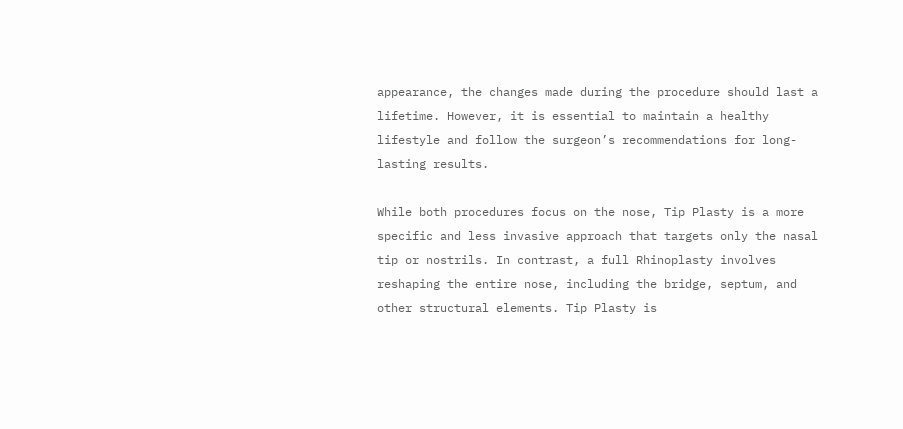appearance, the changes made during the procedure should last a lifetime. However, it is essential to maintain a healthy lifestyle and follow the surgeon’s recommendations for long-lasting results.

While both procedures focus on the nose, Tip Plasty is a more specific and less invasive approach that targets only the nasal tip or nostrils. In contrast, a full Rhinoplasty involves reshaping the entire nose, including the bridge, septum, and other structural elements. Tip Plasty is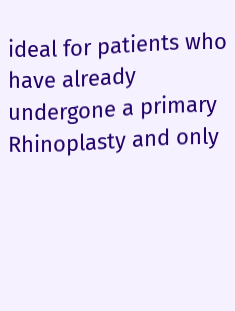ideal for patients who have already undergone a primary Rhinoplasty and only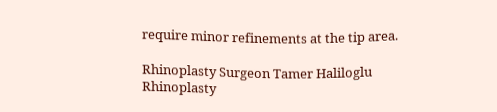require minor refinements at the tip area.

Rhinoplasty Surgeon Tamer Haliloglu
Rhinoplasty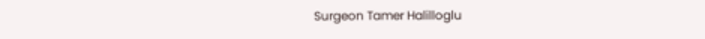Surgeon Tamer Halilloglu